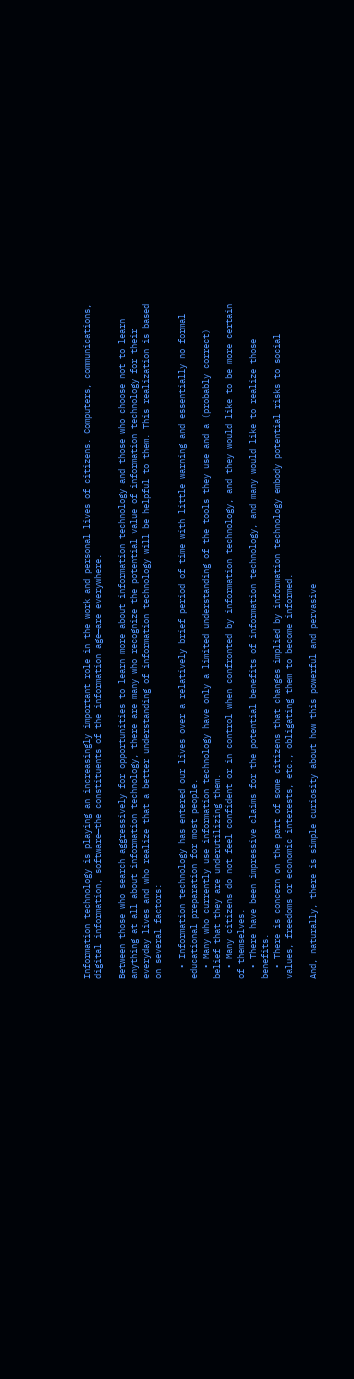Information technology is playing an increasingly important role in the work and personal lives of citizens. Computers, communications, digital information, software—the constituents of the information age—are everywhere.

Between those who search aggressively for opportunities to learn more about information technology and those who choose not to learn anything at all about information technology, there are many who recognize the potential value of information technology for their everyday lives and who realize that a better understanding of information technology will be helpful to them. This realization is based on several factors:

  • Information technology has entered our lives over a relatively brief period of time with little warning and essentially no formal educational preparation for most people.
  • Many who currently use information technology have only a limited understanding of the tools they use and a (probably correct) belief that they are underutilizing them.
  • Many citizens do not feel confident or in control when confronted by information technology, and they would like to be more certain of themselves.
  • There have been impressive claims for the potential benefits of information technology, and many would like to realize those benefits.
  • There is concern on the part of some citizens that changes implied by information technology embody potential risks to social values, freedoms or economic interests, etc., obligating them to become informed.

And, naturally, there is simple curiosity about how this powerful and pervasive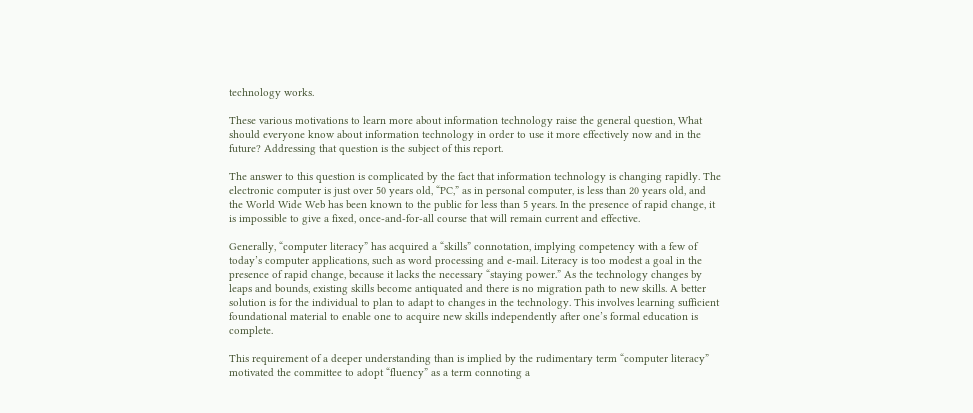technology works.

These various motivations to learn more about information technology raise the general question, What should everyone know about information technology in order to use it more effectively now and in the future? Addressing that question is the subject of this report.

The answer to this question is complicated by the fact that information technology is changing rapidly. The electronic computer is just over 50 years old, “PC,” as in personal computer, is less than 20 years old, and the World Wide Web has been known to the public for less than 5 years. In the presence of rapid change, it is impossible to give a fixed, once-and-for-all course that will remain current and effective.

Generally, “computer literacy” has acquired a “skills” connotation, implying competency with a few of today’s computer applications, such as word processing and e-mail. Literacy is too modest a goal in the presence of rapid change, because it lacks the necessary “staying power.” As the technology changes by leaps and bounds, existing skills become antiquated and there is no migration path to new skills. A better solution is for the individual to plan to adapt to changes in the technology. This involves learning sufficient foundational material to enable one to acquire new skills independently after one’s formal education is complete.

This requirement of a deeper understanding than is implied by the rudimentary term “computer literacy” motivated the committee to adopt “fluency” as a term connoting a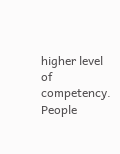higher level of competency. People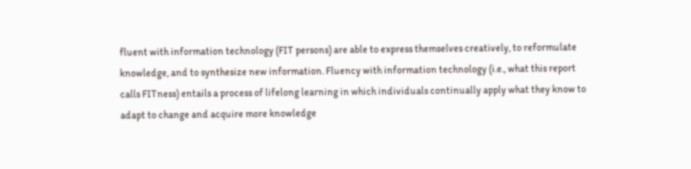fluent with information technology (FIT persons) are able to express themselves creatively, to reformulate knowledge, and to synthesize new information. Fluency with information technology (i.e., what this report calls FITness) entails a process of lifelong learning in which individuals continually apply what they know to adapt to change and acquire more knowledge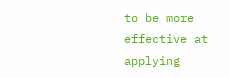to be more effective at applying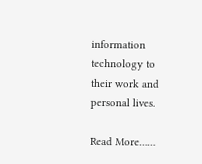information technology to their work and personal lives.

Read More……